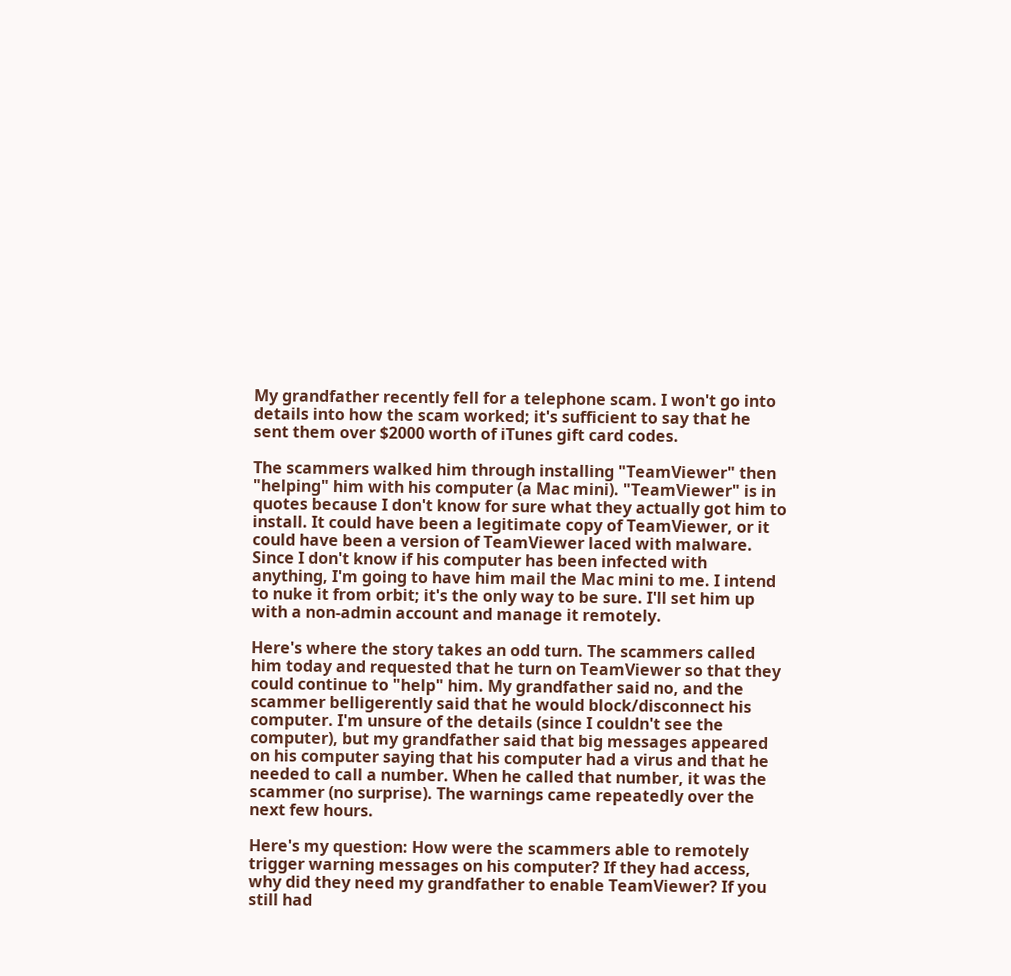My grandfather recently fell for a telephone scam. I won't go into details into how the scam worked; it's sufficient to say that he sent them over $2000 worth of iTunes gift card codes.

The scammers walked him through installing "TeamViewer" then "helping" him with his computer (a Mac mini). "TeamViewer" is in quotes because I don't know for sure what they actually got him to install. It could have been a legitimate copy of TeamViewer, or it could have been a version of TeamViewer laced with malware. Since I don't know if his computer has been infected with anything, I'm going to have him mail the Mac mini to me. I intend to nuke it from orbit; it's the only way to be sure. I'll set him up with a non-admin account and manage it remotely.

Here's where the story takes an odd turn. The scammers called him today and requested that he turn on TeamViewer so that they could continue to "help" him. My grandfather said no, and the scammer belligerently said that he would block/disconnect his computer. I'm unsure of the details (since I couldn't see the computer), but my grandfather said that big messages appeared on his computer saying that his computer had a virus and that he needed to call a number. When he called that number, it was the scammer (no surprise). The warnings came repeatedly over the next few hours.

Here's my question: How were the scammers able to remotely trigger warning messages on his computer? If they had access, why did they need my grandfather to enable TeamViewer? If you still had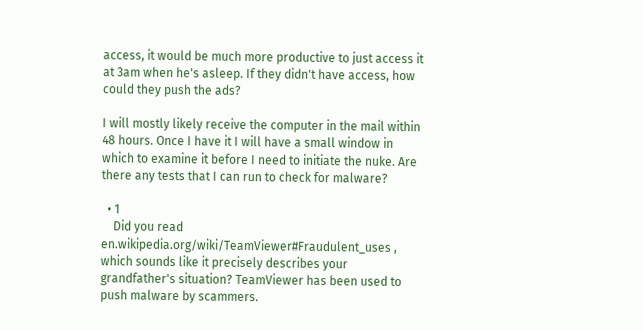access, it would be much more productive to just access it at 3am when he's asleep. If they didn't have access, how could they push the ads?

I will mostly likely receive the computer in the mail within 48 hours. Once I have it I will have a small window in which to examine it before I need to initiate the nuke. Are there any tests that I can run to check for malware?

  • 1
    Did you read en.wikipedia.org/wiki/TeamViewer#Fraudulent_uses , which sounds like it precisely describes your grandfather's situation? TeamViewer has been used to push malware by scammers.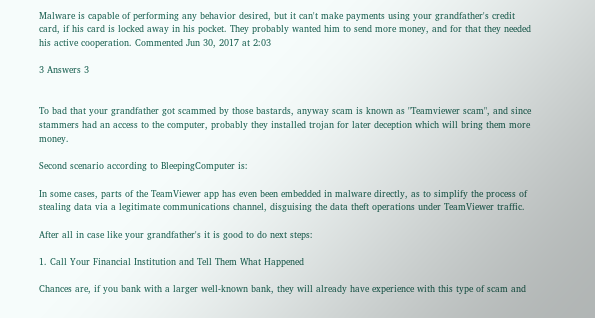Malware is capable of performing any behavior desired, but it can't make payments using your grandfather's credit card, if his card is locked away in his pocket. They probably wanted him to send more money, and for that they needed his active cooperation. Commented Jun 30, 2017 at 2:03

3 Answers 3


To bad that your grandfather got scammed by those bastards, anyway scam is known as "Teamviewer scam", and since stammers had an access to the computer, probably they installed trojan for later deception which will bring them more money.

Second scenario according to BleepingComputer is:

In some cases, parts of the TeamViewer app has even been embedded in malware directly, as to simplify the process of stealing data via a legitimate communications channel, disguising the data theft operations under TeamViewer traffic.

After all in case like your grandfather's it is good to do next steps:

1. Call Your Financial Institution and Tell Them What Happened

Chances are, if you bank with a larger well-known bank, they will already have experience with this type of scam and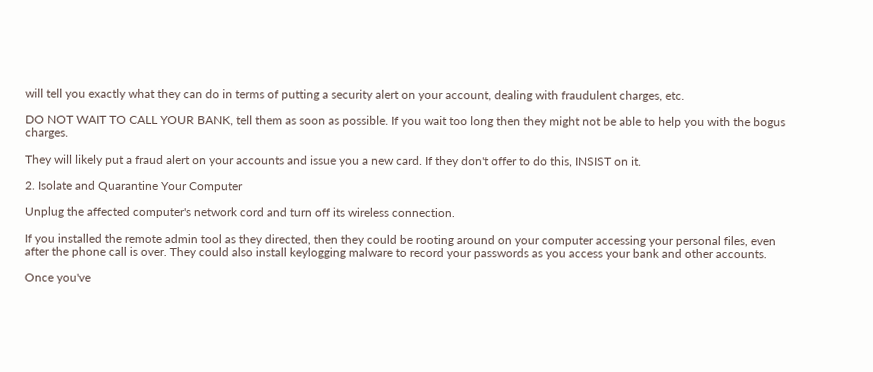will tell you exactly what they can do in terms of putting a security alert on your account, dealing with fraudulent charges, etc.

DO NOT WAIT TO CALL YOUR BANK, tell them as soon as possible. If you wait too long then they might not be able to help you with the bogus charges.

They will likely put a fraud alert on your accounts and issue you a new card. If they don't offer to do this, INSIST on it.

2. Isolate and Quarantine Your Computer

Unplug the affected computer's network cord and turn off its wireless connection.

If you installed the remote admin tool as they directed, then they could be rooting around on your computer accessing your personal files, even after the phone call is over. They could also install keylogging malware to record your passwords as you access your bank and other accounts.

Once you've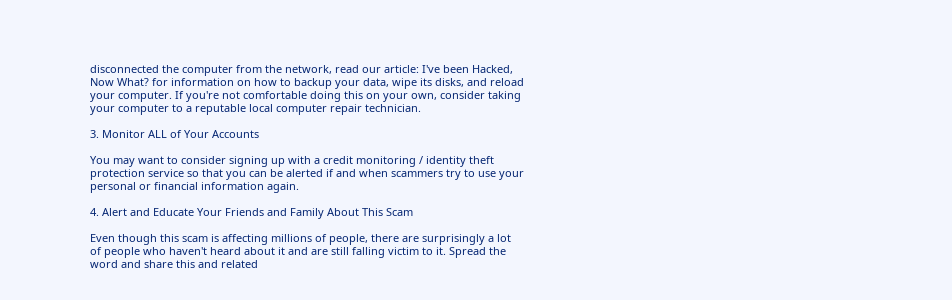disconnected the computer from the network, read our article: I've been Hacked, Now What? for information on how to backup your data, wipe its disks, and reload your computer. If you're not comfortable doing this on your own, consider taking your computer to a reputable local computer repair technician.

3. Monitor ALL of Your Accounts

You may want to consider signing up with a credit monitoring / identity theft protection service so that you can be alerted if and when scammers try to use your personal or financial information again.

4. Alert and Educate Your Friends and Family About This Scam

Even though this scam is affecting millions of people, there are surprisingly a lot of people who haven't heard about it and are still falling victim to it. Spread the word and share this and related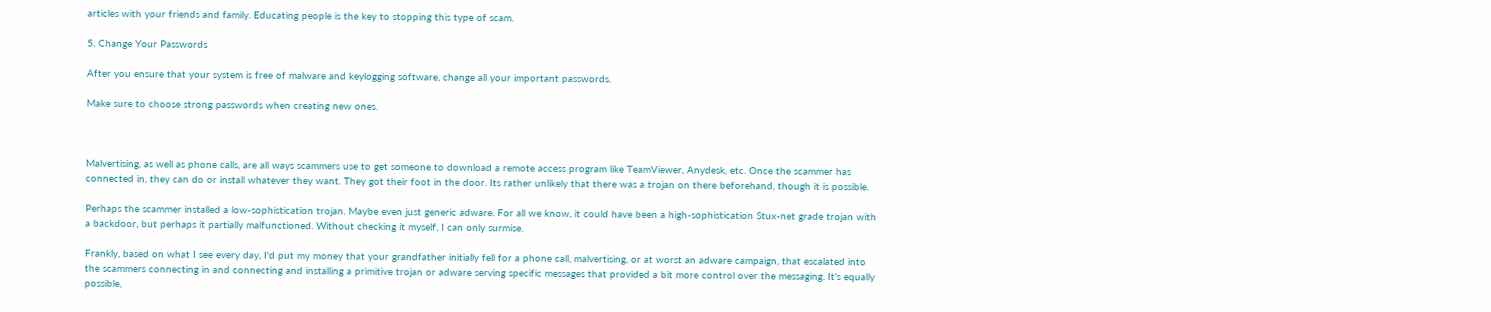articles with your friends and family. Educating people is the key to stopping this type of scam.

5. Change Your Passwords

After you ensure that your system is free of malware and keylogging software, change all your important passwords.

Make sure to choose strong passwords when creating new ones.



Malvertising, as well as phone calls, are all ways scammers use to get someone to download a remote access program like TeamViewer, Anydesk, etc. Once the scammer has connected in, they can do or install whatever they want. They got their foot in the door. Its rather unlikely that there was a trojan on there beforehand, though it is possible.

Perhaps the scammer installed a low-sophistication trojan. Maybe even just generic adware. For all we know, it could have been a high-sophistication Stux-net grade trojan with a backdoor, but perhaps it partially malfunctioned. Without checking it myself, I can only surmise.

Frankly, based on what I see every day, I'd put my money that your grandfather initially fell for a phone call, malvertising, or at worst an adware campaign, that escalated into the scammers connecting in and connecting and installing a primitive trojan or adware serving specific messages that provided a bit more control over the messaging. It's equally possible,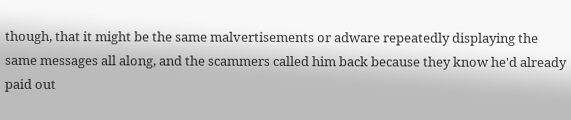though, that it might be the same malvertisements or adware repeatedly displaying the same messages all along, and the scammers called him back because they know he'd already paid out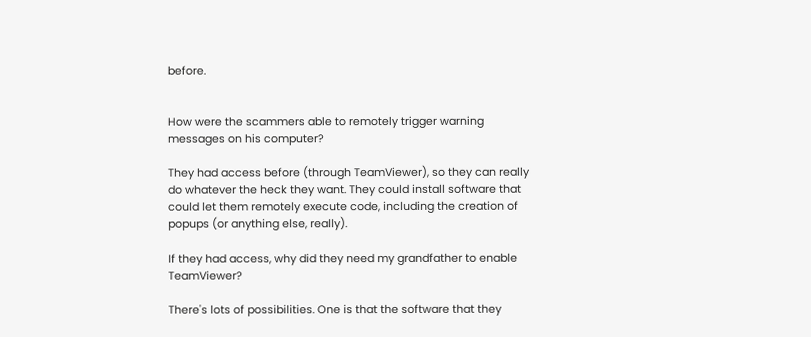before.


How were the scammers able to remotely trigger warning messages on his computer?

They had access before (through TeamViewer), so they can really do whatever the heck they want. They could install software that could let them remotely execute code, including the creation of popups (or anything else, really).

If they had access, why did they need my grandfather to enable TeamViewer?

There's lots of possibilities. One is that the software that they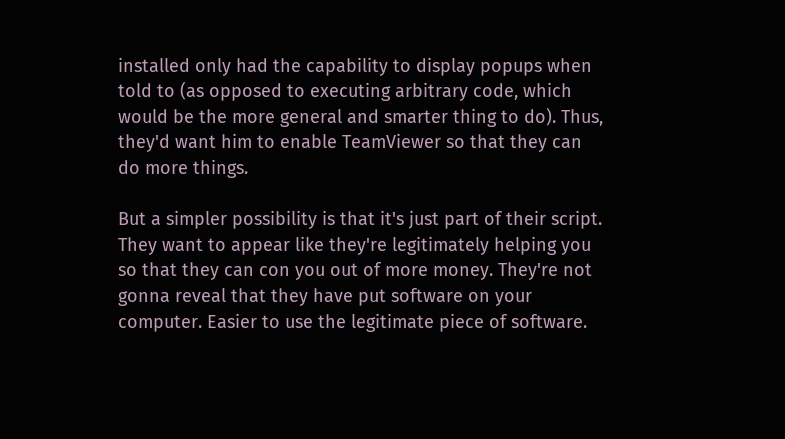installed only had the capability to display popups when told to (as opposed to executing arbitrary code, which would be the more general and smarter thing to do). Thus, they'd want him to enable TeamViewer so that they can do more things.

But a simpler possibility is that it's just part of their script. They want to appear like they're legitimately helping you so that they can con you out of more money. They're not gonna reveal that they have put software on your computer. Easier to use the legitimate piece of software.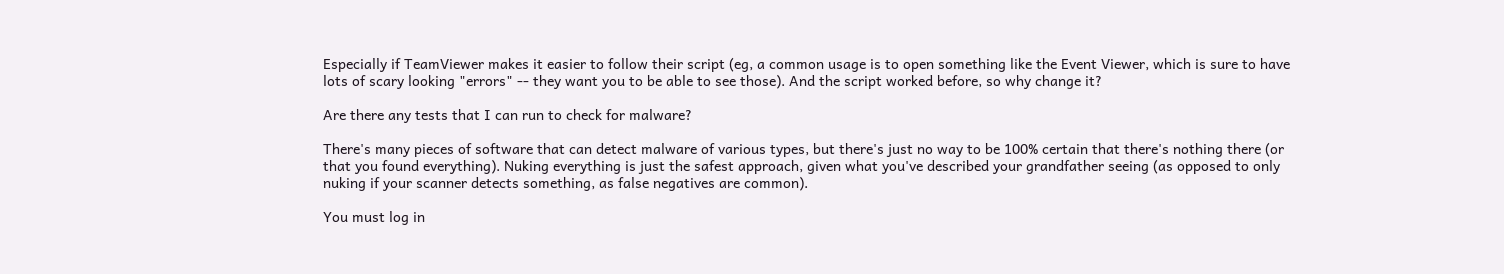Especially if TeamViewer makes it easier to follow their script (eg, a common usage is to open something like the Event Viewer, which is sure to have lots of scary looking "errors" -- they want you to be able to see those). And the script worked before, so why change it?

Are there any tests that I can run to check for malware?

There's many pieces of software that can detect malware of various types, but there's just no way to be 100% certain that there's nothing there (or that you found everything). Nuking everything is just the safest approach, given what you've described your grandfather seeing (as opposed to only nuking if your scanner detects something, as false negatives are common).

You must log in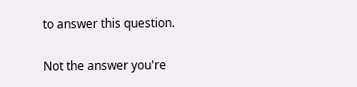to answer this question.

Not the answer you're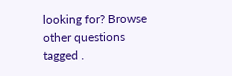looking for? Browse other questions tagged .